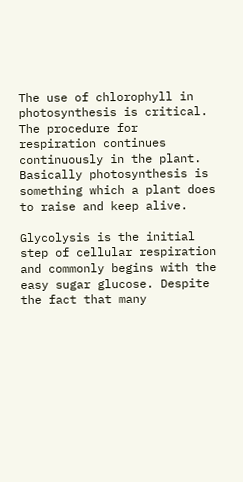The use of chlorophyll in photosynthesis is critical. The procedure for respiration continues continuously in the plant. Basically photosynthesis is something which a plant does to raise and keep alive.

Glycolysis is the initial step of cellular respiration and commonly begins with the easy sugar glucose. Despite the fact that many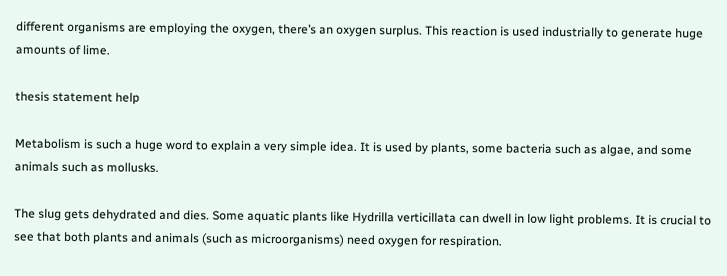different organisms are employing the oxygen, there’s an oxygen surplus. This reaction is used industrially to generate huge amounts of lime.

thesis statement help

Metabolism is such a huge word to explain a very simple idea. It is used by plants, some bacteria such as algae, and some animals such as mollusks.

The slug gets dehydrated and dies. Some aquatic plants like Hydrilla verticillata can dwell in low light problems. It is crucial to see that both plants and animals (such as microorganisms) need oxygen for respiration.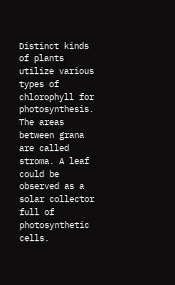Distinct kinds of plants utilize various types of chlorophyll for photosynthesis. The areas between grana are called stroma. A leaf could be observed as a solar collector full of photosynthetic cells.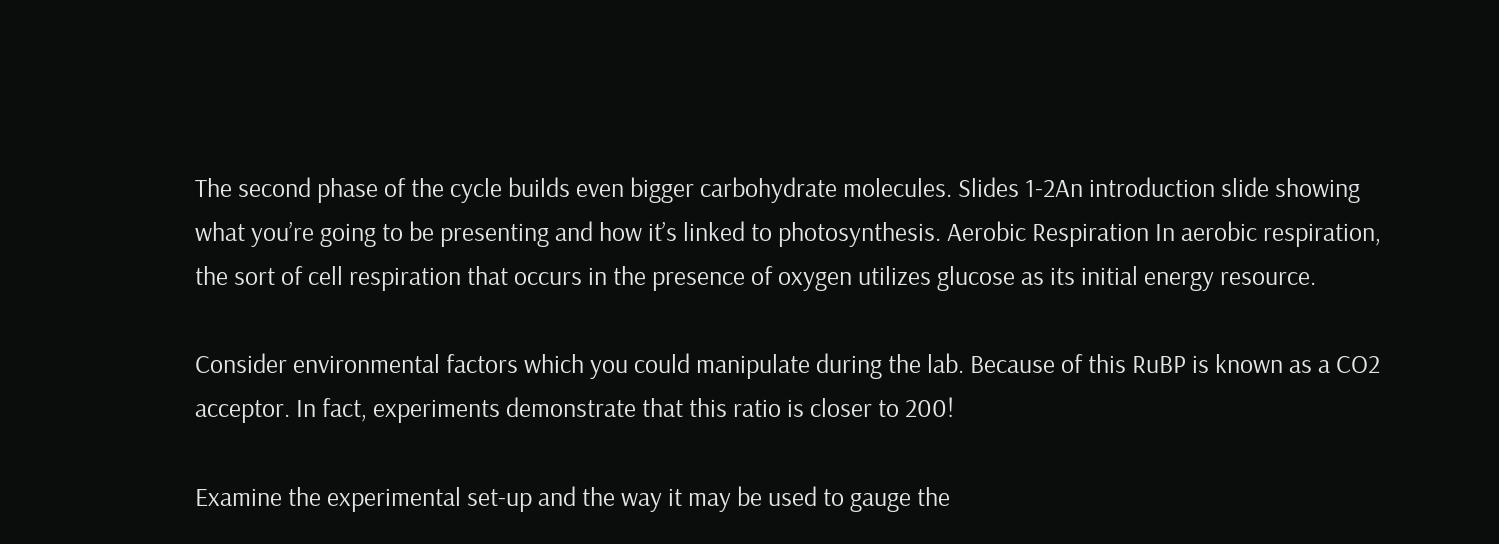The second phase of the cycle builds even bigger carbohydrate molecules. Slides 1-2An introduction slide showing what you’re going to be presenting and how it’s linked to photosynthesis. Aerobic Respiration In aerobic respiration, the sort of cell respiration that occurs in the presence of oxygen utilizes glucose as its initial energy resource.

Consider environmental factors which you could manipulate during the lab. Because of this RuBP is known as a CO2 acceptor. In fact, experiments demonstrate that this ratio is closer to 200!

Examine the experimental set-up and the way it may be used to gauge the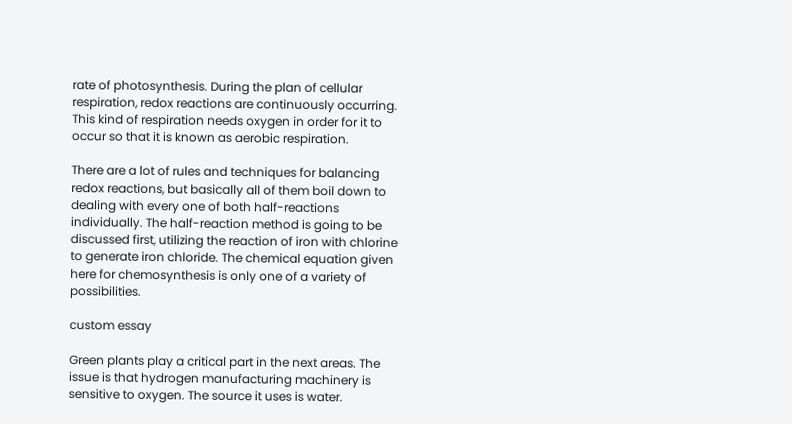rate of photosynthesis. During the plan of cellular respiration, redox reactions are continuously occurring. This kind of respiration needs oxygen in order for it to occur so that it is known as aerobic respiration.

There are a lot of rules and techniques for balancing redox reactions, but basically all of them boil down to dealing with every one of both half-reactions individually. The half-reaction method is going to be discussed first, utilizing the reaction of iron with chlorine to generate iron chloride. The chemical equation given here for chemosynthesis is only one of a variety of possibilities.

custom essay

Green plants play a critical part in the next areas. The issue is that hydrogen manufacturing machinery is sensitive to oxygen. The source it uses is water.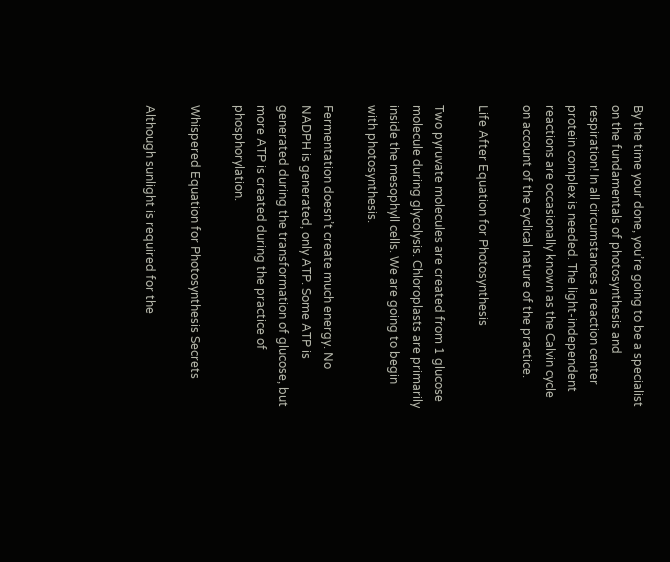By the time your done, you’re going to be a specialist on the fundamentals of photosynthesis and respiration! In all circumstances a reaction center protein complex is needed. The light-independent reactions are occasionally known as the Calvin cycle on account of the cyclical nature of the practice.

Life After Equation for Photosynthesis

Two pyruvate molecules are created from 1 glucose molecule during glycolysis. Chloroplasts are primarily inside the mesophyll cells. We are going to begin with photosynthesis.

Fermentation doesn’t create much energy. No NADPH is generated, only ATP. Some ATP is generated during the transformation of glucose, but more ATP is created during the practice of phosphorylation.

Whispered Equation for Photosynthesis Secrets

Although sunlight is required for the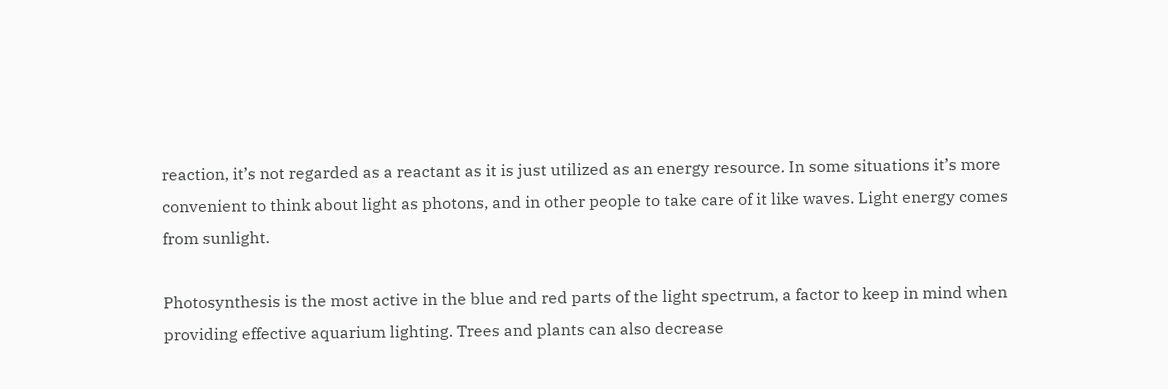reaction, it’s not regarded as a reactant as it is just utilized as an energy resource. In some situations it’s more convenient to think about light as photons, and in other people to take care of it like waves. Light energy comes from sunlight.

Photosynthesis is the most active in the blue and red parts of the light spectrum, a factor to keep in mind when providing effective aquarium lighting. Trees and plants can also decrease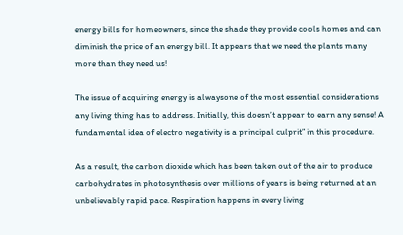energy bills for homeowners, since the shade they provide cools homes and can diminish the price of an energy bill. It appears that we need the plants many more than they need us!

The issue of acquiring energy is alwaysone of the most essential considerations any living thing has to address. Initially, this doesn’t appear to earn any sense! A fundamental idea of electro negativity is a principal culprit” in this procedure.

As a result, the carbon dioxide which has been taken out of the air to produce carbohydrates in photosynthesis over millions of years is being returned at an unbelievably rapid pace. Respiration happens in every living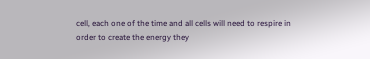cell, each one of the time and all cells will need to respire in order to create the energy they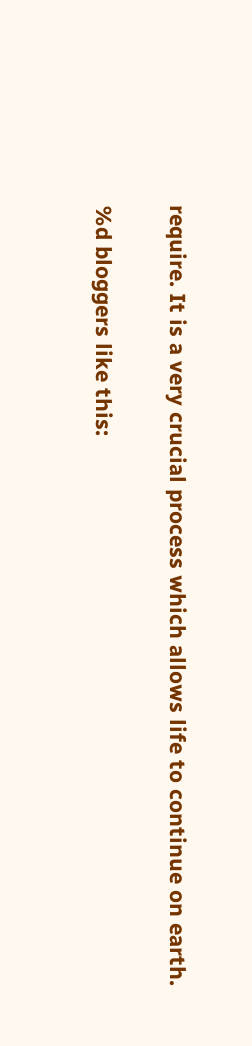require. It is a very crucial process which allows life to continue on earth.

%d bloggers like this: